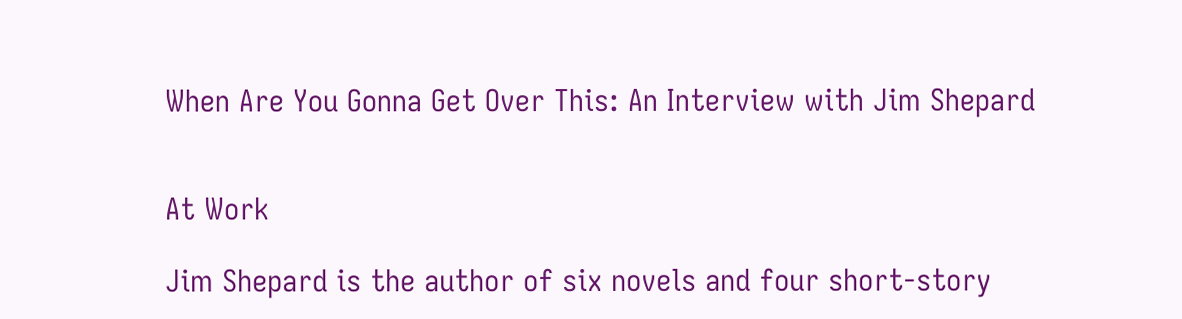When Are You Gonna Get Over This: An Interview with Jim Shepard


At Work

Jim Shepard is the author of six novels and four short-story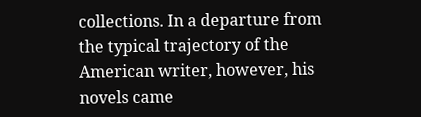collections. In a departure from the typical trajectory of the American writer, however, his novels came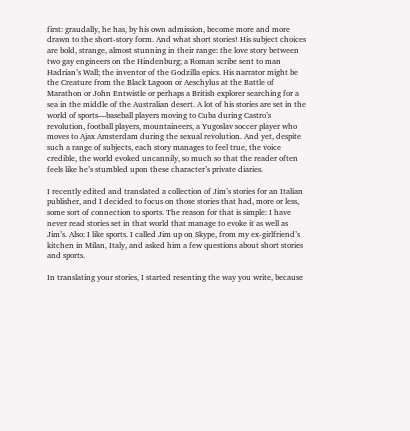first: graudally, he has, by his own admission, become more and more drawn to the short-story form. And what short stories! His subject choices are bold, strange, almost stunning in their range: the love story between two gay engineers on the Hindenburg; a Roman scribe sent to man Hadrian’s Wall; the inventor of the Godzilla epics. His narrator might be the Creature from the Black Lagoon or Aeschylus at the Battle of Marathon or John Entwistle or perhaps a British explorer searching for a sea in the middle of the Australian desert. A lot of his stories are set in the world of sports—baseball players moving to Cuba during Castro’s revolution, football players, mountaineers, a Yugoslav soccer player who moves to Ajax Amsterdam during the sexual revolution. And yet, despite such a range of subjects, each story manages to feel true, the voice credible, the world evoked uncannily, so much so that the reader often feels like he’s stumbled upon these character’s private diaries.

I recently edited and translated a collection of Jim’s stories for an Italian publisher, and I decided to focus on those stories that had, more or less, some sort of connection to sports. The reason for that is simple: I have never read stories set in that world that manage to evoke it as well as Jim’s. Also: I like sports. I called Jim up on Skype, from my ex-girlfriend’s kitchen in Milan, Italy, and asked him a few questions about short stories and sports.

In translating your stories, I started resenting the way you write, because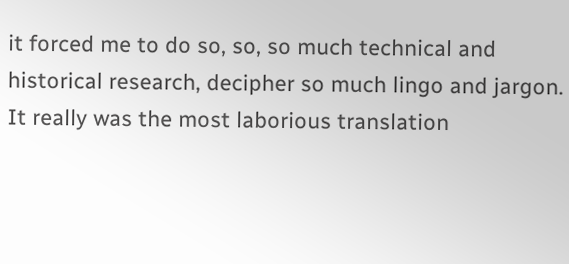it forced me to do so, so, so much technical and historical research, decipher so much lingo and jargon. It really was the most laborious translation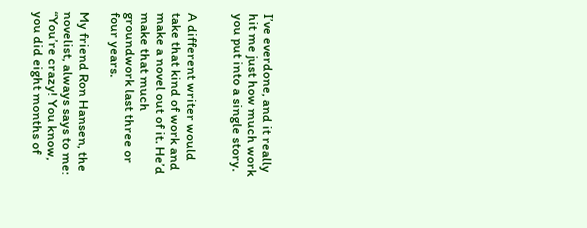I’ve everdone, and it really hit me just how much work you put into a single story.


A different writer would take that kind of work and make a novel out of it. He’d make that much groundwork last three or four years.

My friend Ron Hansen, the novelist, always says to me: “You’re crazy! You know, you did eight months of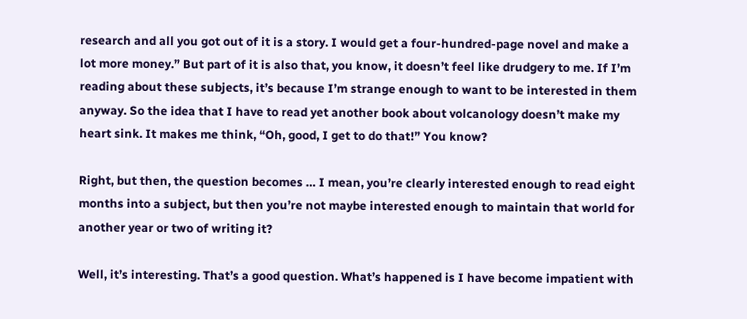research and all you got out of it is a story. I would get a four-hundred-page novel and make a lot more money.” But part of it is also that, you know, it doesn’t feel like drudgery to me. If I’m reading about these subjects, it’s because I’m strange enough to want to be interested in them anyway. So the idea that I have to read yet another book about volcanology doesn’t make my heart sink. It makes me think, “Oh, good, I get to do that!” You know?

Right, but then, the question becomes … I mean, you’re clearly interested enough to read eight months into a subject, but then you’re not maybe interested enough to maintain that world for another year or two of writing it?

Well, it’s interesting. That’s a good question. What’s happened is I have become impatient with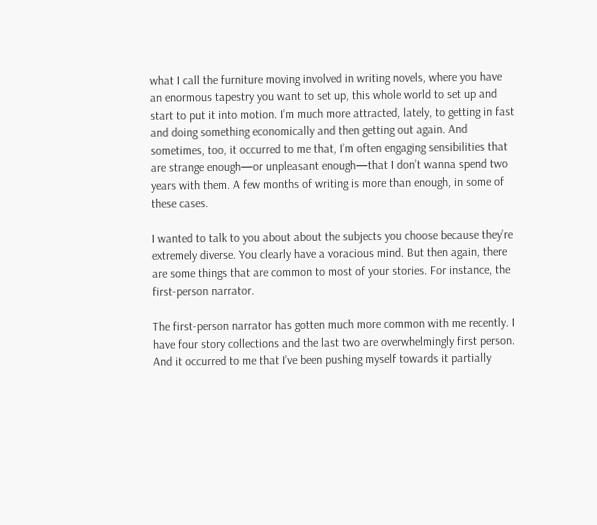what I call the furniture moving involved in writing novels, where you have an enormous tapestry you want to set up, this whole world to set up and start to put it into motion. I’m much more attracted, lately, to getting in fast and doing something economically and then getting out again. And sometimes, too, it occurred to me that, I’m often engaging sensibilities that are strange enough—or unpleasant enough—that I don’t wanna spend two years with them. A few months of writing is more than enough, in some of these cases.

I wanted to talk to you about about the subjects you choose because they’re extremely diverse. You clearly have a voracious mind. But then again, there are some things that are common to most of your stories. For instance, the first-person narrator.

The first-person narrator has gotten much more common with me recently. I have four story collections and the last two are overwhelmingly first person. And it occurred to me that I’ve been pushing myself towards it partially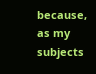because, as my subjects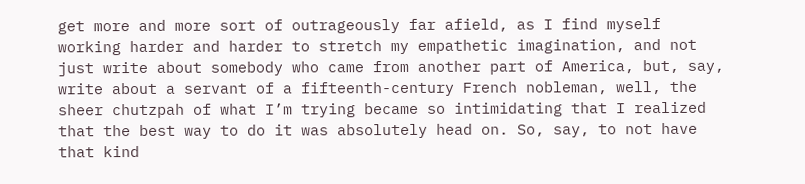get more and more sort of outrageously far afield, as I find myself working harder and harder to stretch my empathetic imagination, and not just write about somebody who came from another part of America, but, say, write about a servant of a fifteenth-century French nobleman, well, the sheer chutzpah of what I’m trying became so intimidating that I realized that the best way to do it was absolutely head on. So, say, to not have that kind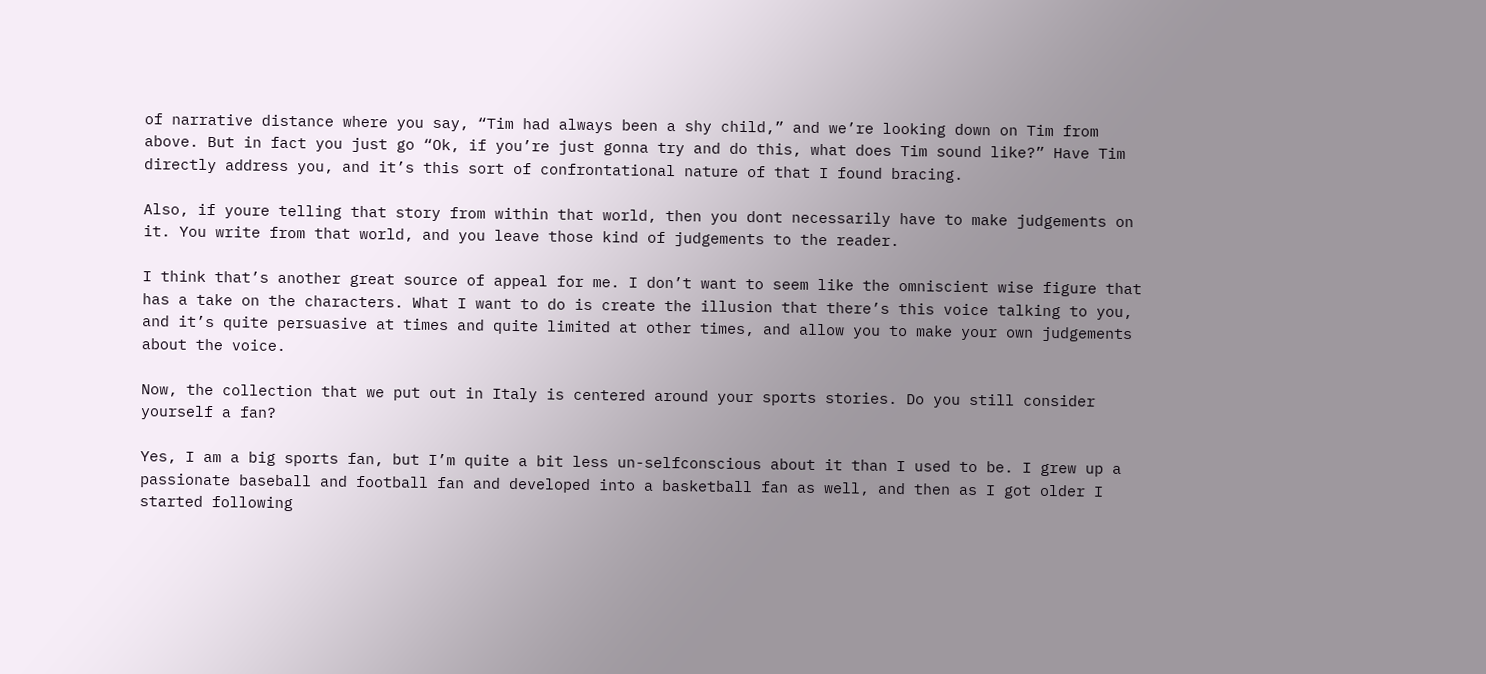of narrative distance where you say, “Tim had always been a shy child,” and we’re looking down on Tim from above. But in fact you just go “Ok, if you’re just gonna try and do this, what does Tim sound like?” Have Tim directly address you, and it’s this sort of confrontational nature of that I found bracing.

Also, if youre telling that story from within that world, then you dont necessarily have to make judgements on it. You write from that world, and you leave those kind of judgements to the reader.

I think that’s another great source of appeal for me. I don’t want to seem like the omniscient wise figure that has a take on the characters. What I want to do is create the illusion that there’s this voice talking to you, and it’s quite persuasive at times and quite limited at other times, and allow you to make your own judgements about the voice.

Now, the collection that we put out in Italy is centered around your sports stories. Do you still consider yourself a fan?

Yes, I am a big sports fan, but I’m quite a bit less un-selfconscious about it than I used to be. I grew up a passionate baseball and football fan and developed into a basketball fan as well, and then as I got older I started following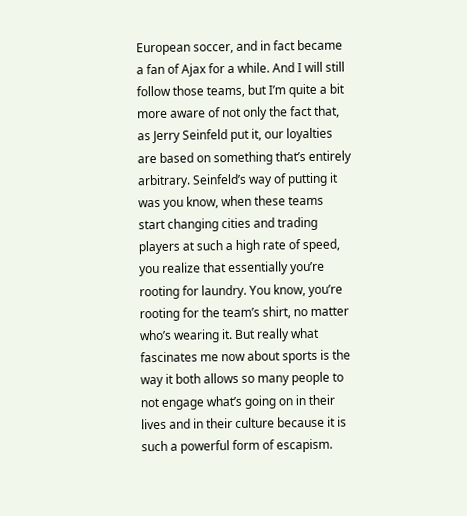European soccer, and in fact became a fan of Ajax for a while. And I will still follow those teams, but I’m quite a bit more aware of not only the fact that, as Jerry Seinfeld put it, our loyalties are based on something that’s entirely arbitrary. Seinfeld’s way of putting it was you know, when these teams start changing cities and trading players at such a high rate of speed, you realize that essentially you’re rooting for laundry. You know, you’re rooting for the team’s shirt, no matter who’s wearing it. But really what fascinates me now about sports is the way it both allows so many people to not engage what’s going on in their lives and in their culture because it is such a powerful form of escapism.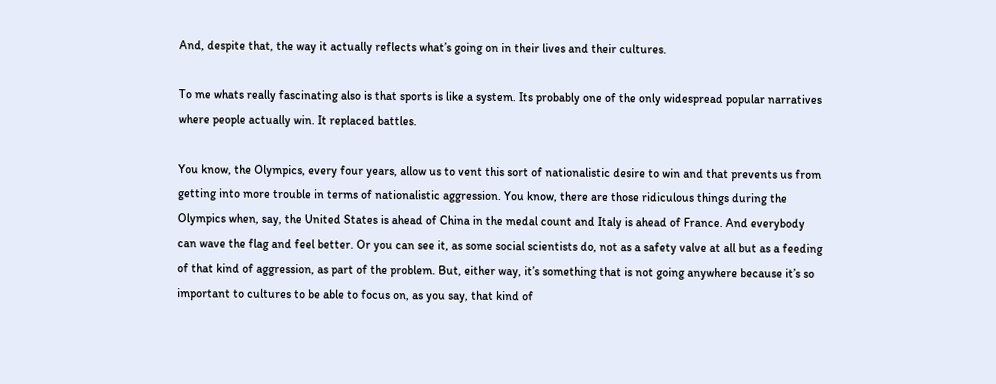And, despite that, the way it actually reflects what’s going on in their lives and their cultures.

To me whats really fascinating also is that sports is like a system. Its probably one of the only widespread popular narratives where people actually win. It replaced battles.

You know, the Olympics, every four years, allow us to vent this sort of nationalistic desire to win and that prevents us from getting into more trouble in terms of nationalistic aggression. You know, there are those ridiculous things during the Olympics when, say, the United States is ahead of China in the medal count and Italy is ahead of France. And everybody can wave the flag and feel better. Or you can see it, as some social scientists do, not as a safety valve at all but as a feeding of that kind of aggression, as part of the problem. But, either way, it’s something that is not going anywhere because it’s so important to cultures to be able to focus on, as you say, that kind of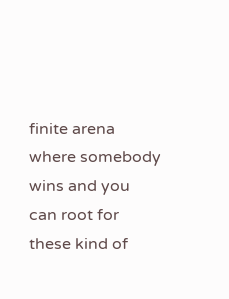finite arena where somebody wins and you can root for these kind of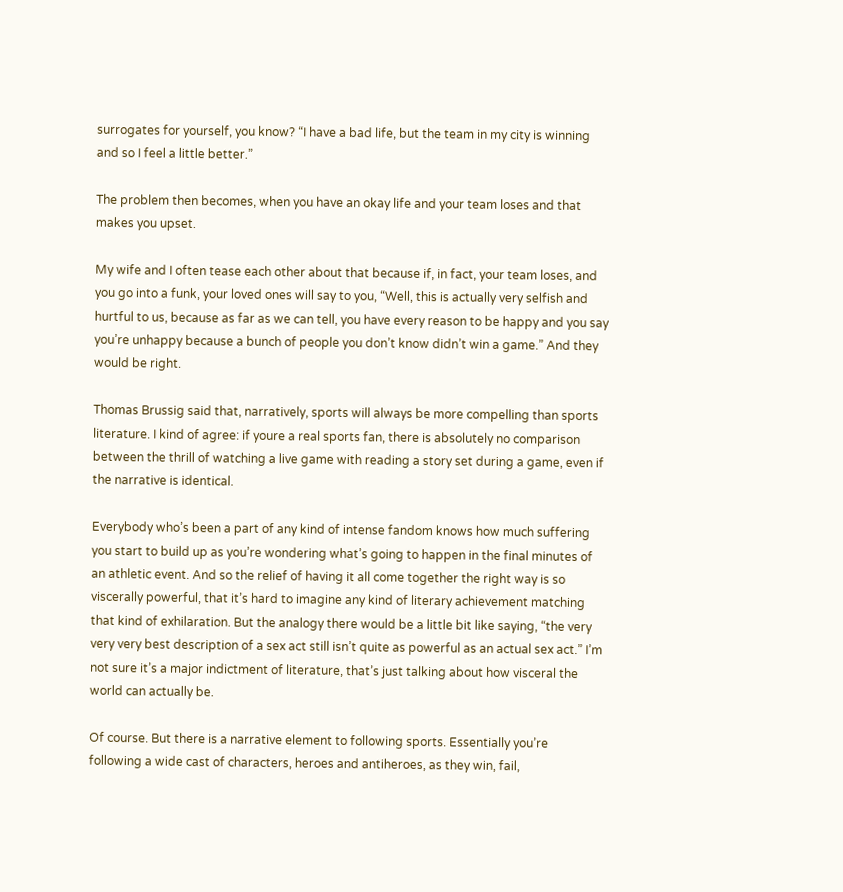surrogates for yourself, you know? “I have a bad life, but the team in my city is winning and so I feel a little better.”

The problem then becomes, when you have an okay life and your team loses and that makes you upset.

My wife and I often tease each other about that because if, in fact, your team loses, and you go into a funk, your loved ones will say to you, “Well, this is actually very selfish and hurtful to us, because as far as we can tell, you have every reason to be happy and you say you’re unhappy because a bunch of people you don’t know didn’t win a game.” And they would be right.

Thomas Brussig said that, narratively, sports will always be more compelling than sports literature. I kind of agree: if youre a real sports fan, there is absolutely no comparison between the thrill of watching a live game with reading a story set during a game, even if the narrative is identical.

Everybody who’s been a part of any kind of intense fandom knows how much suffering you start to build up as you’re wondering what’s going to happen in the final minutes of an athletic event. And so the relief of having it all come together the right way is so viscerally powerful, that it’s hard to imagine any kind of literary achievement matching that kind of exhilaration. But the analogy there would be a little bit like saying, “the very very very best description of a sex act still isn’t quite as powerful as an actual sex act.” I’m not sure it’s a major indictment of literature, that’s just talking about how visceral the world can actually be.

Of course. But there is a narrative element to following sports. Essentially you’re following a wide cast of characters, heroes and antiheroes, as they win, fail,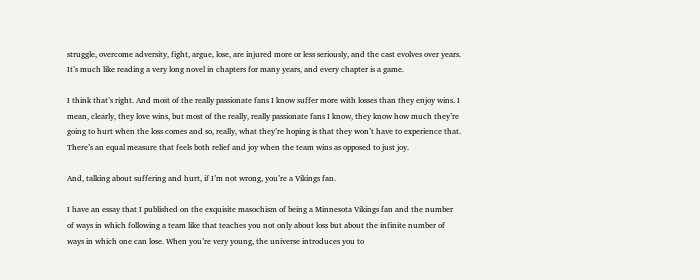struggle, overcome adversity, fight, argue, lose, are injured more or less seriously, and the cast evolves over years. It’s much like reading a very long novel in chapters for many years, and every chapter is a game.

I think that’s right. And most of the really passionate fans I know suffer more with losses than they enjoy wins. I mean, clearly, they love wins, but most of the really, really passionate fans I know, they know how much they’re going to hurt when the loss comes and so, really, what they’re hoping is that they won’t have to experience that. There’s an equal measure that feels both relief and joy when the team wins as opposed to just joy.

And, talking about suffering and hurt, if I’m not wrong, you’re a Vikings fan.

I have an essay that I published on the exquisite masochism of being a Minnesota Vikings fan and the number of ways in which following a team like that teaches you not only about loss but about the infinite number of ways in which one can lose. When you’re very young, the universe introduces you to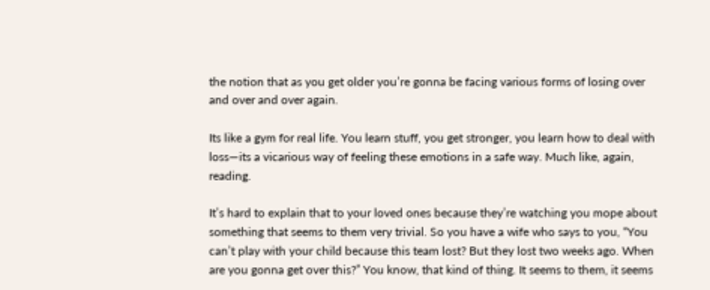the notion that as you get older you’re gonna be facing various forms of losing over and over and over again.

Its like a gym for real life. You learn stuff, you get stronger, you learn how to deal with loss—its a vicarious way of feeling these emotions in a safe way. Much like, again, reading.

It’s hard to explain that to your loved ones because they’re watching you mope about something that seems to them very trivial. So you have a wife who says to you, “You can’t play with your child because this team lost? But they lost two weeks ago. When are you gonna get over this?” You know, that kind of thing. It seems to them, it seems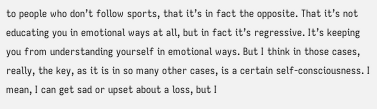to people who don’t follow sports, that it’s in fact the opposite. That it’s not educating you in emotional ways at all, but in fact it’s regressive. It’s keeping you from understanding yourself in emotional ways. But I think in those cases, really, the key, as it is in so many other cases, is a certain self-consciousness. I mean, I can get sad or upset about a loss, but I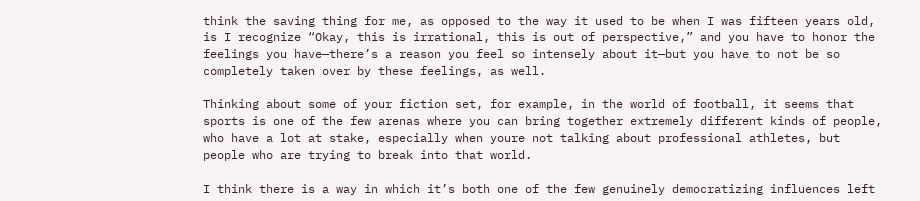think the saving thing for me, as opposed to the way it used to be when I was fifteen years old, is I recognize “Okay, this is irrational, this is out of perspective,” and you have to honor the feelings you have—there’s a reason you feel so intensely about it—but you have to not be so completely taken over by these feelings, as well.

Thinking about some of your fiction set, for example, in the world of football, it seems that sports is one of the few arenas where you can bring together extremely different kinds of people, who have a lot at stake, especially when youre not talking about professional athletes, but people who are trying to break into that world.

I think there is a way in which it’s both one of the few genuinely democratizing influences left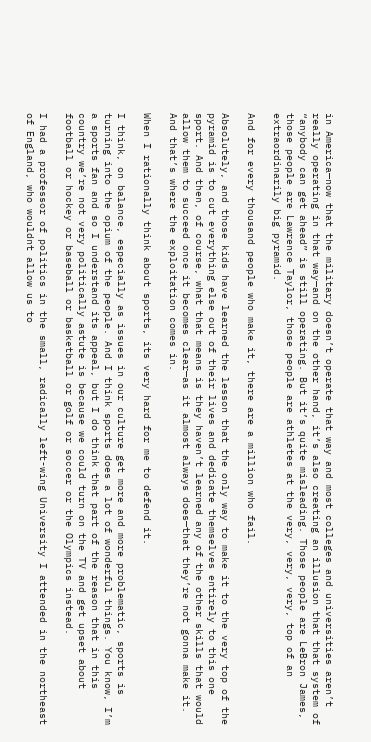in America—now that the military doesn’t operate that way and most colleges and universities aren’t really operating in that way—and on the other hand, it’s also creating an illusion that that system of “anybody can get ahead” is still operating. But it’s quite misleading. Those people are LeBron James, those people are Lawrence Taylor, those people are athletes at the very, very, very, top of an extraordinarily big pyramid.

And for every thousand people who make it, there are a million who fail.

Absolutely, and those kids have learned the lesson that the only way to make it to the very top of the pyramid is to cut everything else out of their lives and dedicate themselves entirely to this one sport. And then, of course, what that means is they haven’t learned any of the other skills that would allow them to succeed once it becomes clear—as it almost always does—that they’re not gonna make it. And that’s where the exploitation comes in.

When I rationally think about sports, its very hard for me to defend it.

I think, on balance, especially as issues in our culture get more and more problematic, sports is turning into the opium of the people. And I think sports does a lot of wonderful things. You know, I’m a sports fan and so I understand its appeal, but I do think that part of the reason that in this country we’re not very politically astute is because we could turn on the TV and get upset about football or hockey or baseball or basketball or golf or soccer or the Olympics instead.

I had a professor of politics in the small, radically left-wing University I attended in the northeast of England, who wouldnt allow us to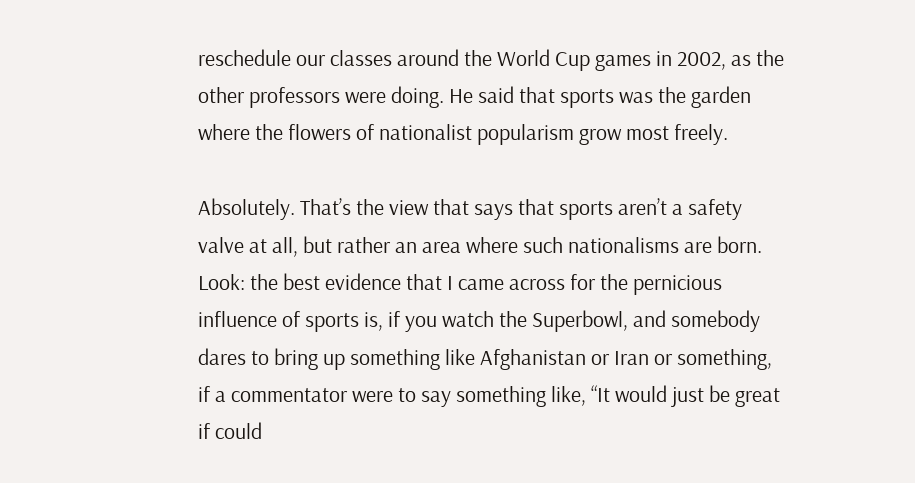reschedule our classes around the World Cup games in 2002, as the other professors were doing. He said that sports was the garden where the flowers of nationalist popularism grow most freely.

Absolutely. That’s the view that says that sports aren’t a safety valve at all, but rather an area where such nationalisms are born. Look: the best evidence that I came across for the pernicious influence of sports is, if you watch the Superbowl, and somebody dares to bring up something like Afghanistan or Iran or something, if a commentator were to say something like, “It would just be great if could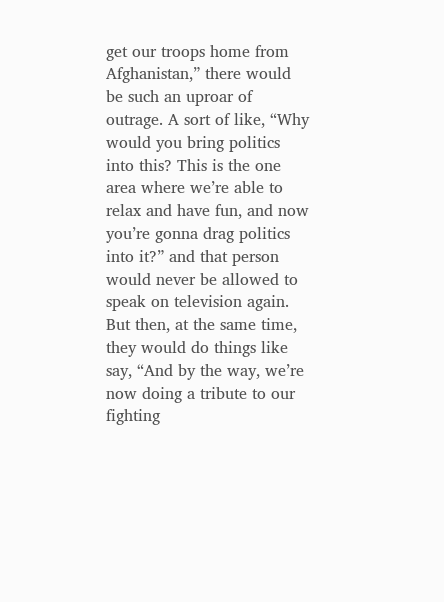get our troops home from Afghanistan,” there would be such an uproar of outrage. A sort of like, “Why would you bring politics into this? This is the one area where we’re able to relax and have fun, and now you’re gonna drag politics into it?” and that person would never be allowed to speak on television again. But then, at the same time, they would do things like say, “And by the way, we’re now doing a tribute to our fighting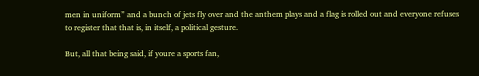men in uniform” and a bunch of jets fly over and the anthem plays and a flag is rolled out and everyone refuses to register that that is, in itself, a political gesture.

But, all that being said, if youre a sports fan,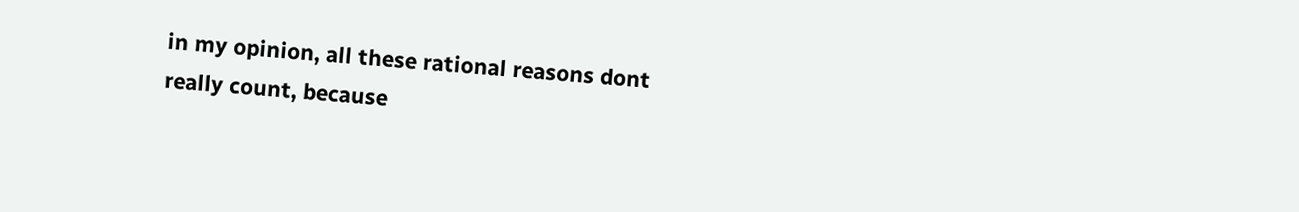in my opinion, all these rational reasons dont really count, because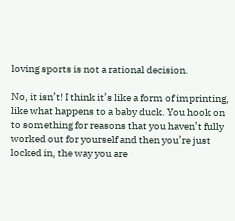loving sports is not a rational decision.

No, it isn’t! I think it’s like a form of imprinting, like what happens to a baby duck. You hook on to something for reasons that you haven’t fully worked out for yourself and then you’re just locked in, the way you are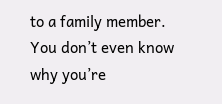to a family member. You don’t even know why you’re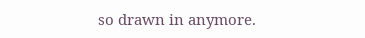so drawn in anymore.